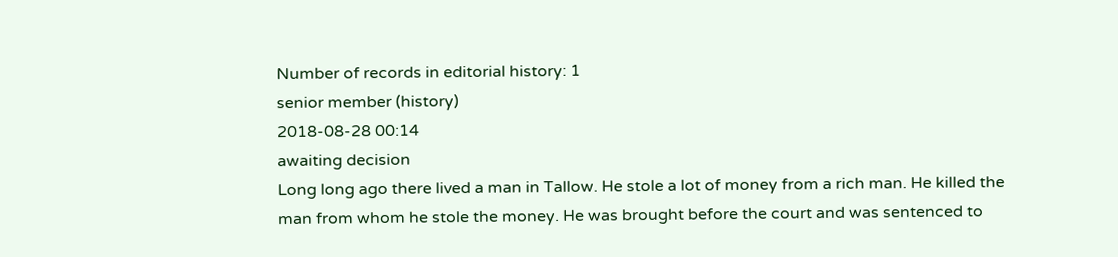Number of records in editorial history: 1
senior member (history)
2018-08-28 00:14
awaiting decision
Long long ago there lived a man in Tallow. He stole a lot of money from a rich man. He killed the man from whom he stole the money. He was brought before the court and was sentenced to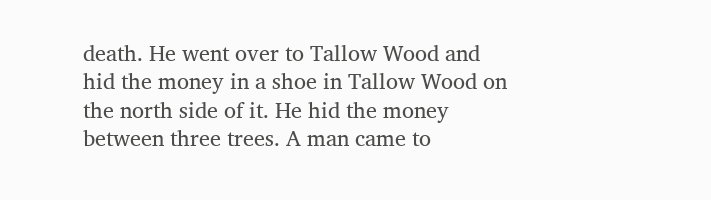death. He went over to Tallow Wood and hid the money in a shoe in Tallow Wood on the north side of it. He hid the money between three trees. A man came to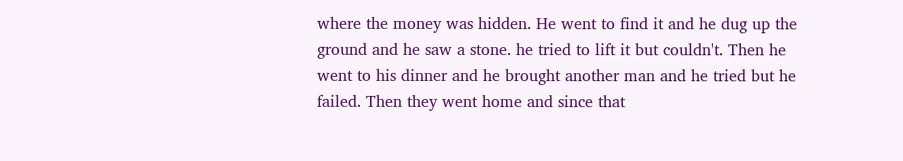where the money was hidden. He went to find it and he dug up the ground and he saw a stone. he tried to lift it but couldn't. Then he went to his dinner and he brought another man and he tried but he failed. Then they went home and since that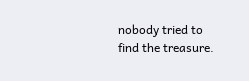nobody tried to find the treasure.